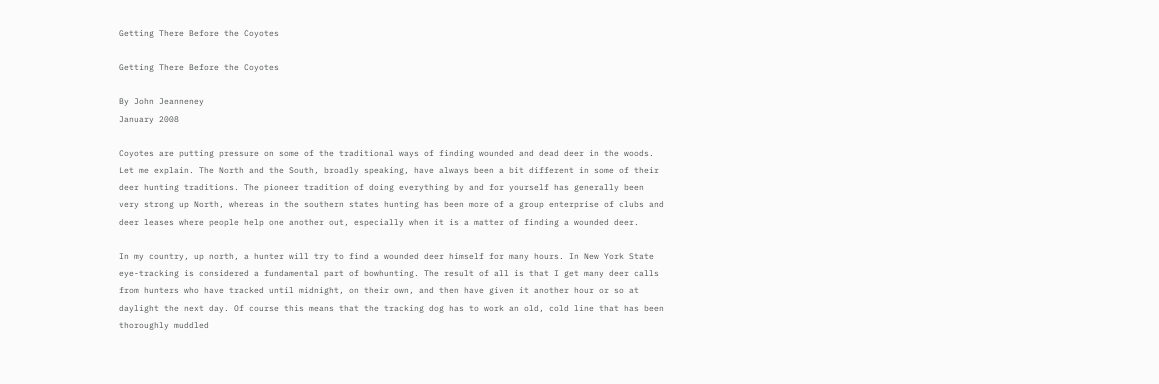Getting There Before the Coyotes

Getting There Before the Coyotes

By John Jeanneney
January 2008

Coyotes are putting pressure on some of the traditional ways of finding wounded and dead deer in the woods. Let me explain. The North and the South, broadly speaking, have always been a bit different in some of their deer hunting traditions. The pioneer tradition of doing everything by and for yourself has generally been very strong up North, whereas in the southern states hunting has been more of a group enterprise of clubs and deer leases where people help one another out, especially when it is a matter of finding a wounded deer.

In my country, up north, a hunter will try to find a wounded deer himself for many hours. In New York State eye-tracking is considered a fundamental part of bowhunting. The result of all is that I get many deer calls from hunters who have tracked until midnight, on their own, and then have given it another hour or so at daylight the next day. Of course this means that the tracking dog has to work an old, cold line that has been thoroughly muddled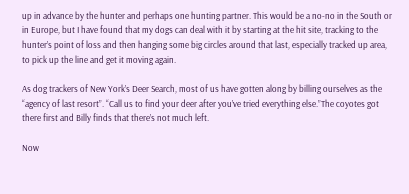up in advance by the hunter and perhaps one hunting partner. This would be a no-no in the South or in Europe, but I have found that my dogs can deal with it by starting at the hit site, tracking to the hunter’s point of loss and then hanging some big circles around that last, especially tracked up area, to pick up the line and get it moving again.

As dog trackers of New York’s Deer Search, most of us have gotten along by billing ourselves as the “agency of last resort”. “Call us to find your deer after you’ve tried everything else.”The coyotes got there first and Billy finds that there’s not much left.

Now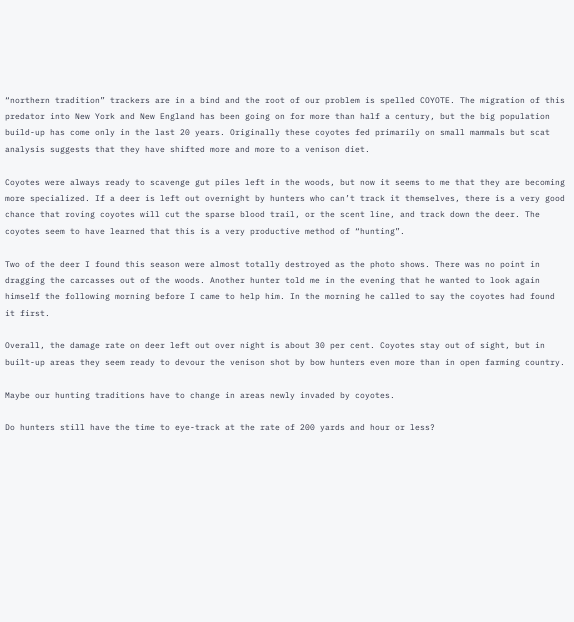“northern tradition” trackers are in a bind and the root of our problem is spelled COYOTE. The migration of this predator into New York and New England has been going on for more than half a century, but the big population build-up has come only in the last 20 years. Originally these coyotes fed primarily on small mammals but scat analysis suggests that they have shifted more and more to a venison diet.

Coyotes were always ready to scavenge gut piles left in the woods, but now it seems to me that they are becoming more specialized. If a deer is left out overnight by hunters who can’t track it themselves, there is a very good chance that roving coyotes will cut the sparse blood trail, or the scent line, and track down the deer. The coyotes seem to have learned that this is a very productive method of “hunting”.

Two of the deer I found this season were almost totally destroyed as the photo shows. There was no point in dragging the carcasses out of the woods. Another hunter told me in the evening that he wanted to look again himself the following morning before I came to help him. In the morning he called to say the coyotes had found it first.

Overall, the damage rate on deer left out over night is about 30 per cent. Coyotes stay out of sight, but in built-up areas they seem ready to devour the venison shot by bow hunters even more than in open farming country.

Maybe our hunting traditions have to change in areas newly invaded by coyotes.

Do hunters still have the time to eye-track at the rate of 200 yards and hour or less?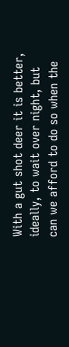With a gut shot deer it is better, ideally, to wait over night, but can we afford to do so when the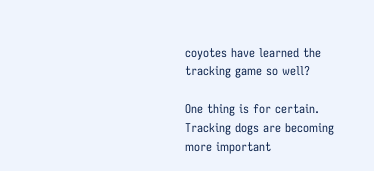coyotes have learned the tracking game so well?

One thing is for certain. Tracking dogs are becoming more important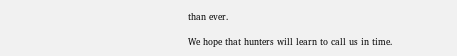than ever.

We hope that hunters will learn to call us in time.